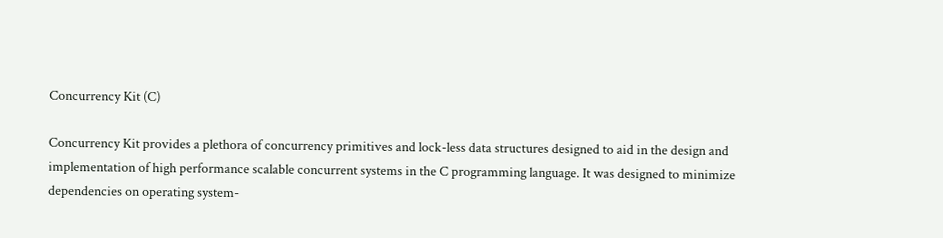Concurrency Kit (C)

Concurrency Kit provides a plethora of concurrency primitives and lock-less data structures designed to aid in the design and implementation of high performance scalable concurrent systems in the C programming language. It was designed to minimize dependencies on operating system-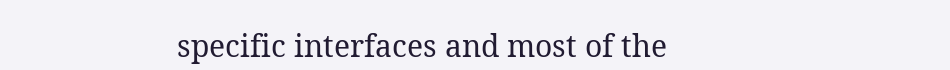specific interfaces and most of the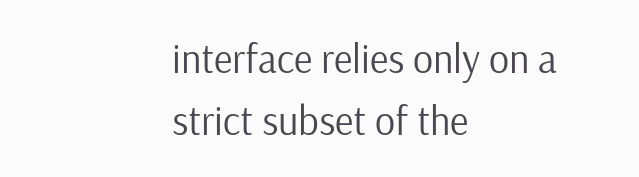interface relies only on a strict subset of the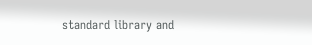standard library and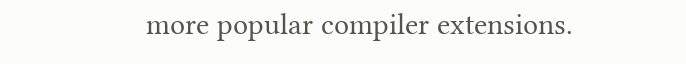more popular compiler extensions.